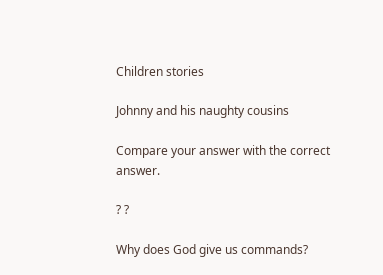Children stories

Johnny and his naughty cousins

Compare your answer with the correct answer.

? ?

Why does God give us commands?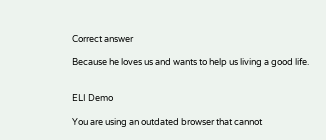Correct answer

Because he loves us and wants to help us living a good life.


ELI Demo

You are using an outdated browser that cannot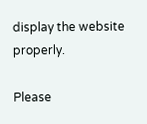display the website properly.

Please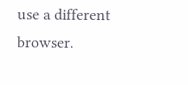use a different browser.